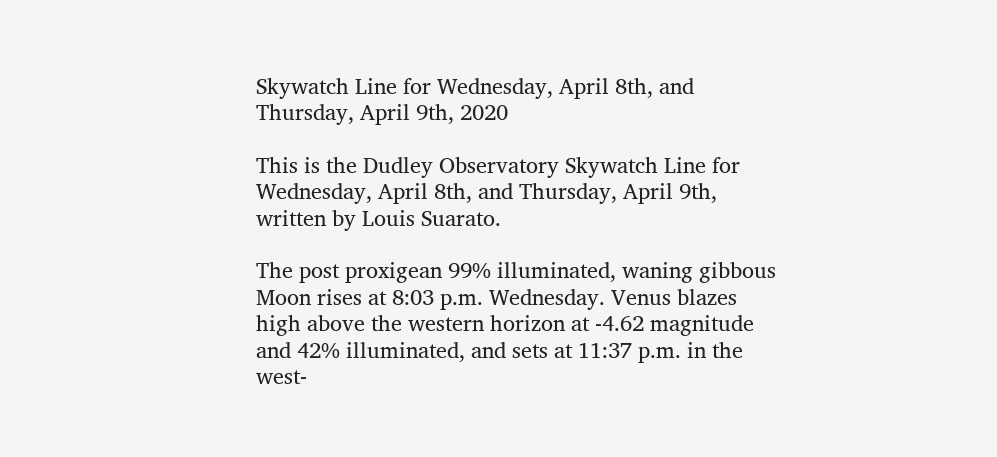Skywatch Line for Wednesday, April 8th, and Thursday, April 9th, 2020

This is the Dudley Observatory Skywatch Line for Wednesday, April 8th, and Thursday, April 9th, written by Louis Suarato.

The post proxigean 99% illuminated, waning gibbous Moon rises at 8:03 p.m. Wednesday. Venus blazes high above the western horizon at -4.62 magnitude and 42% illuminated, and sets at 11:37 p.m. in the west-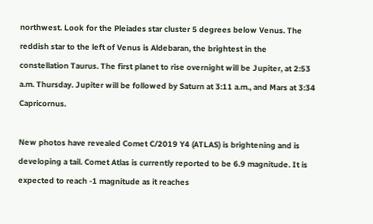northwest. Look for the Pleiades star cluster 5 degrees below Venus. The reddish star to the left of Venus is Aldebaran, the brightest in the constellation Taurus. The first planet to rise overnight will be Jupiter, at 2:53 a.m. Thursday. Jupiter will be followed by Saturn at 3:11 a.m., and Mars at 3:34 Capricornus.

New photos have revealed Comet C/2019 Y4 (ATLAS) is brightening and is developing a tail. Comet Atlas is currently reported to be 6.9 magnitude. It is expected to reach -1 magnitude as it reaches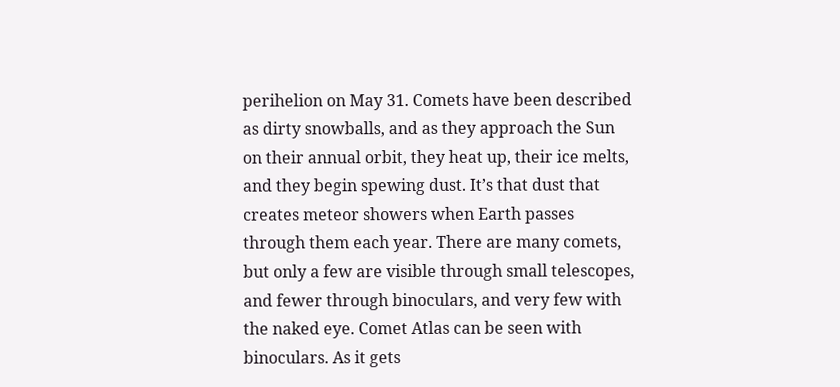perihelion on May 31. Comets have been described as dirty snowballs, and as they approach the Sun on their annual orbit, they heat up, their ice melts, and they begin spewing dust. It’s that dust that creates meteor showers when Earth passes through them each year. There are many comets, but only a few are visible through small telescopes, and fewer through binoculars, and very few with the naked eye. Comet Atlas can be seen with binoculars. As it gets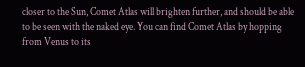closer to the Sun, Comet Atlas will brighten further, and should be able to be seen with the naked eye. You can find Comet Atlas by hopping from Venus to its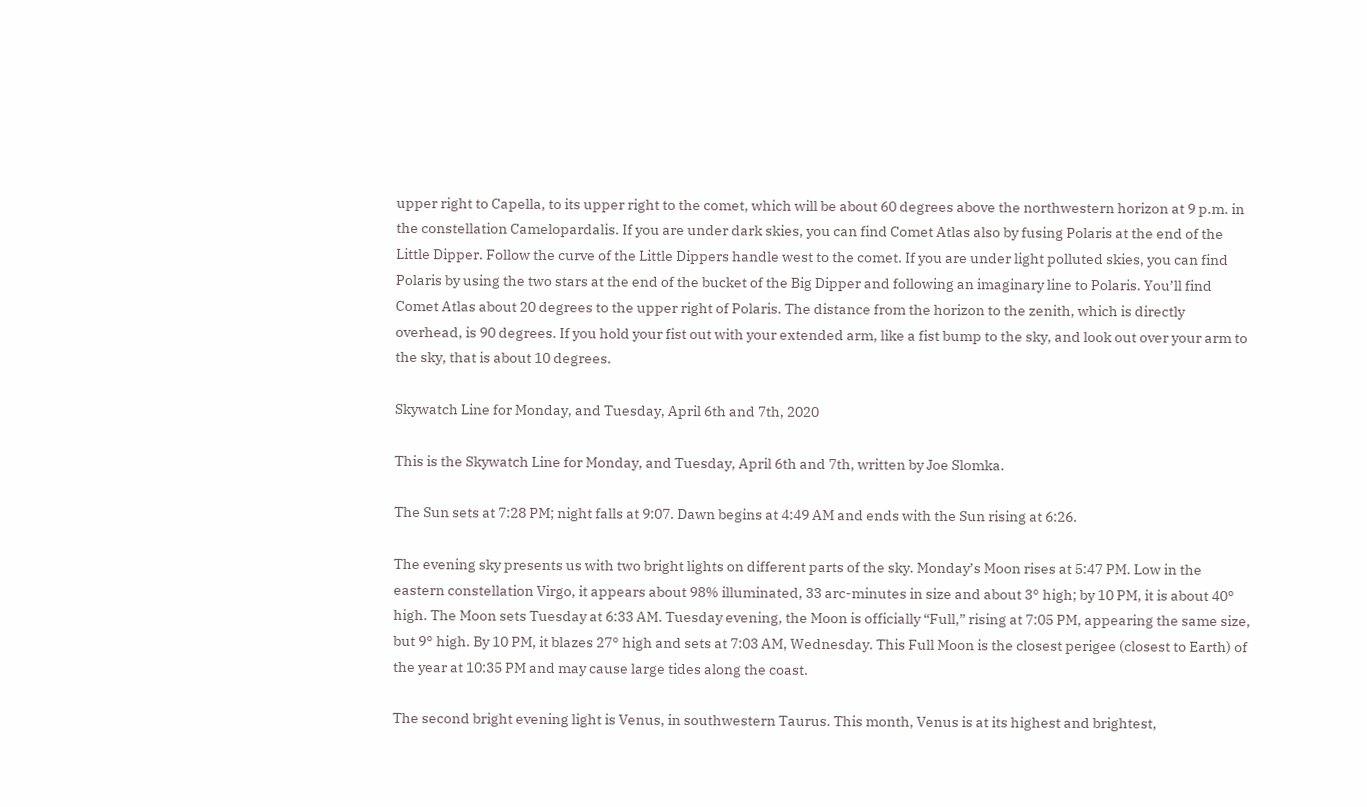upper right to Capella, to its upper right to the comet, which will be about 60 degrees above the northwestern horizon at 9 p.m. in the constellation Camelopardalis. If you are under dark skies, you can find Comet Atlas also by fusing Polaris at the end of the Little Dipper. Follow the curve of the Little Dippers handle west to the comet. If you are under light polluted skies, you can find Polaris by using the two stars at the end of the bucket of the Big Dipper and following an imaginary line to Polaris. You’ll find Comet Atlas about 20 degrees to the upper right of Polaris. The distance from the horizon to the zenith, which is directly overhead, is 90 degrees. If you hold your fist out with your extended arm, like a fist bump to the sky, and look out over your arm to the sky, that is about 10 degrees.

Skywatch Line for Monday, and Tuesday, April 6th and 7th, 2020

This is the Skywatch Line for Monday, and Tuesday, April 6th and 7th, written by Joe Slomka.

The Sun sets at 7:28 PM; night falls at 9:07. Dawn begins at 4:49 AM and ends with the Sun rising at 6:26.

The evening sky presents us with two bright lights on different parts of the sky. Monday’s Moon rises at 5:47 PM. Low in the eastern constellation Virgo, it appears about 98% illuminated, 33 arc-minutes in size and about 3° high; by 10 PM, it is about 40° high. The Moon sets Tuesday at 6:33 AM. Tuesday evening, the Moon is officially “Full,” rising at 7:05 PM, appearing the same size, but 9° high. By 10 PM, it blazes 27° high and sets at 7:03 AM, Wednesday. This Full Moon is the closest perigee (closest to Earth) of the year at 10:35 PM and may cause large tides along the coast.

The second bright evening light is Venus, in southwestern Taurus. This month, Venus is at its highest and brightest,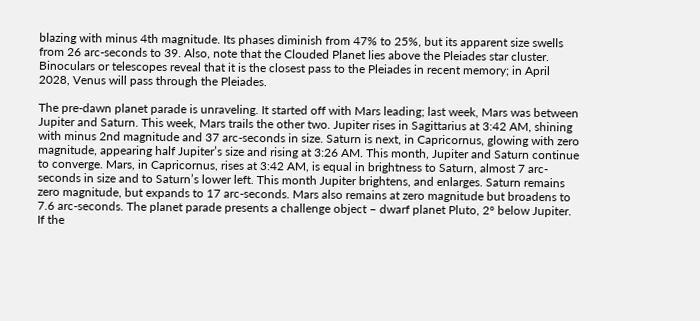blazing with minus 4th magnitude. Its phases diminish from 47% to 25%, but its apparent size swells from 26 arc-seconds to 39. Also, note that the Clouded Planet lies above the Pleiades star cluster. Binoculars or telescopes reveal that it is the closest pass to the Pleiades in recent memory; in April 2028, Venus will pass through the Pleiades.

The pre-dawn planet parade is unraveling. It started off with Mars leading; last week, Mars was between Jupiter and Saturn. This week, Mars trails the other two. Jupiter rises in Sagittarius at 3:42 AM, shining with minus 2nd magnitude and 37 arc-seconds in size. Saturn is next, in Capricornus, glowing with zero magnitude, appearing half Jupiter’s size and rising at 3:26 AM. This month, Jupiter and Saturn continue to converge. Mars, in Capricornus, rises at 3:42 AM, is equal in brightness to Saturn, almost 7 arc-seconds in size and to Saturn’s lower left. This month Jupiter brightens, and enlarges. Saturn remains zero magnitude, but expands to 17 arc-seconds. Mars also remains at zero magnitude but broadens to 7.6 arc-seconds. The planet parade presents a challenge object – dwarf planet Pluto, 2° below Jupiter. If the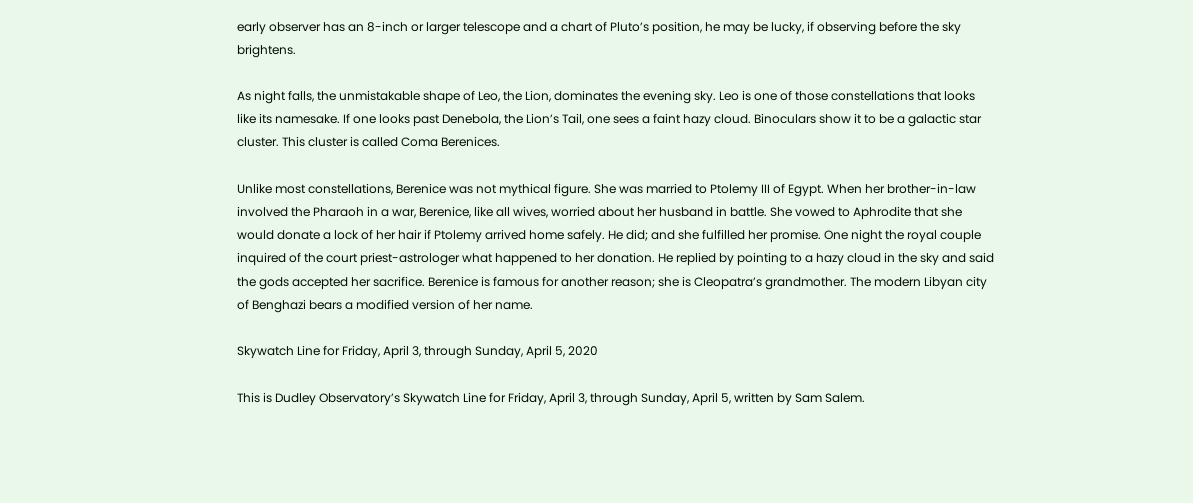early observer has an 8-inch or larger telescope and a chart of Pluto’s position, he may be lucky, if observing before the sky brightens.

As night falls, the unmistakable shape of Leo, the Lion, dominates the evening sky. Leo is one of those constellations that looks like its namesake. If one looks past Denebola, the Lion’s Tail, one sees a faint hazy cloud. Binoculars show it to be a galactic star cluster. This cluster is called Coma Berenices.

Unlike most constellations, Berenice was not mythical figure. She was married to Ptolemy III of Egypt. When her brother-in-law involved the Pharaoh in a war, Berenice, like all wives, worried about her husband in battle. She vowed to Aphrodite that she would donate a lock of her hair if Ptolemy arrived home safely. He did; and she fulfilled her promise. One night the royal couple inquired of the court priest-astrologer what happened to her donation. He replied by pointing to a hazy cloud in the sky and said the gods accepted her sacrifice. Berenice is famous for another reason; she is Cleopatra’s grandmother. The modern Libyan city of Benghazi bears a modified version of her name.

Skywatch Line for Friday, April 3, through Sunday, April 5, 2020

This is Dudley Observatory’s Skywatch Line for Friday, April 3, through Sunday, April 5, written by Sam Salem.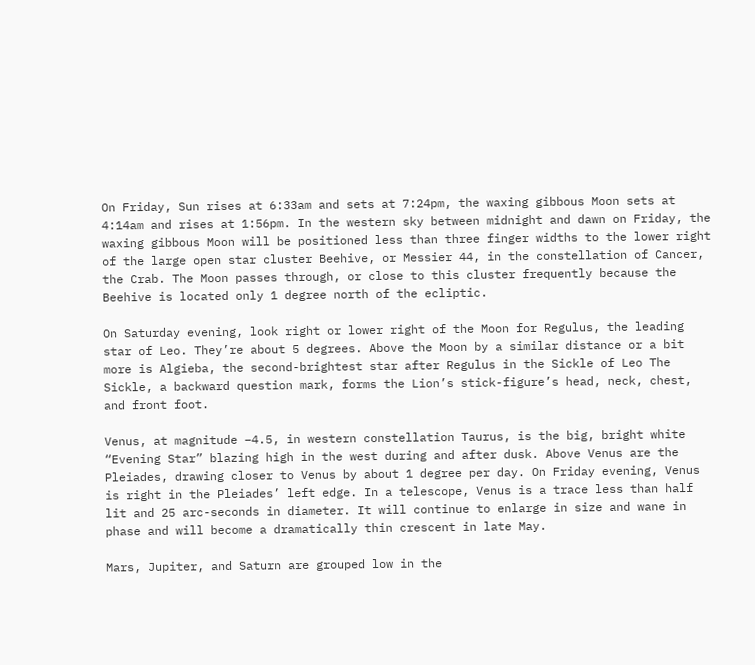On Friday, Sun rises at 6:33am and sets at 7:24pm, the waxing gibbous Moon sets at 4:14am and rises at 1:56pm. In the western sky between midnight and dawn on Friday, the waxing gibbous Moon will be positioned less than three finger widths to the lower right of the large open star cluster Beehive, or Messier 44, in the constellation of Cancer, the Crab. The Moon passes through, or close to this cluster frequently because the Beehive is located only 1 degree north of the ecliptic.

On Saturday evening, look right or lower right of the Moon for Regulus, the leading star of Leo. They’re about 5 degrees. Above the Moon by a similar distance or a bit more is Algieba, the second-brightest star after Regulus in the Sickle of Leo The Sickle, a backward question mark, forms the Lion’s stick-figure’s head, neck, chest, and front foot.

Venus, at magnitude –4.5, in western constellation Taurus, is the big, bright white “Evening Star” blazing high in the west during and after dusk. Above Venus are the Pleiades, drawing closer to Venus by about 1 degree per day. On Friday evening, Venus is right in the Pleiades’ left edge. In a telescope, Venus is a trace less than half lit and 25 arc-seconds in diameter. It will continue to enlarge in size and wane in phase and will become a dramatically thin crescent in late May.

Mars, Jupiter, and Saturn are grouped low in the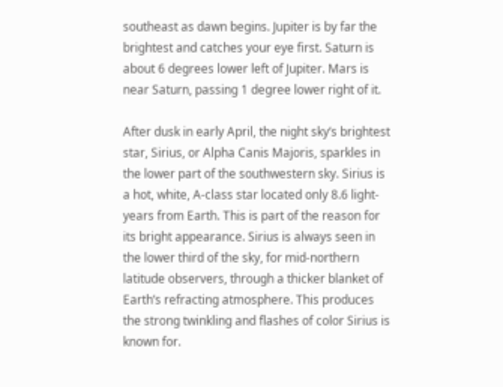southeast as dawn begins. Jupiter is by far the brightest and catches your eye first. Saturn is about 6 degrees lower left of Jupiter. Mars is near Saturn, passing 1 degree lower right of it.

After dusk in early April, the night sky’s brightest star, Sirius, or Alpha Canis Majoris, sparkles in the lower part of the southwestern sky. Sirius is a hot, white, A-class star located only 8.6 light-years from Earth. This is part of the reason for its bright appearance. Sirius is always seen in the lower third of the sky, for mid-northern latitude observers, through a thicker blanket of Earth’s refracting atmosphere. This produces the strong twinkling and flashes of color Sirius is known for.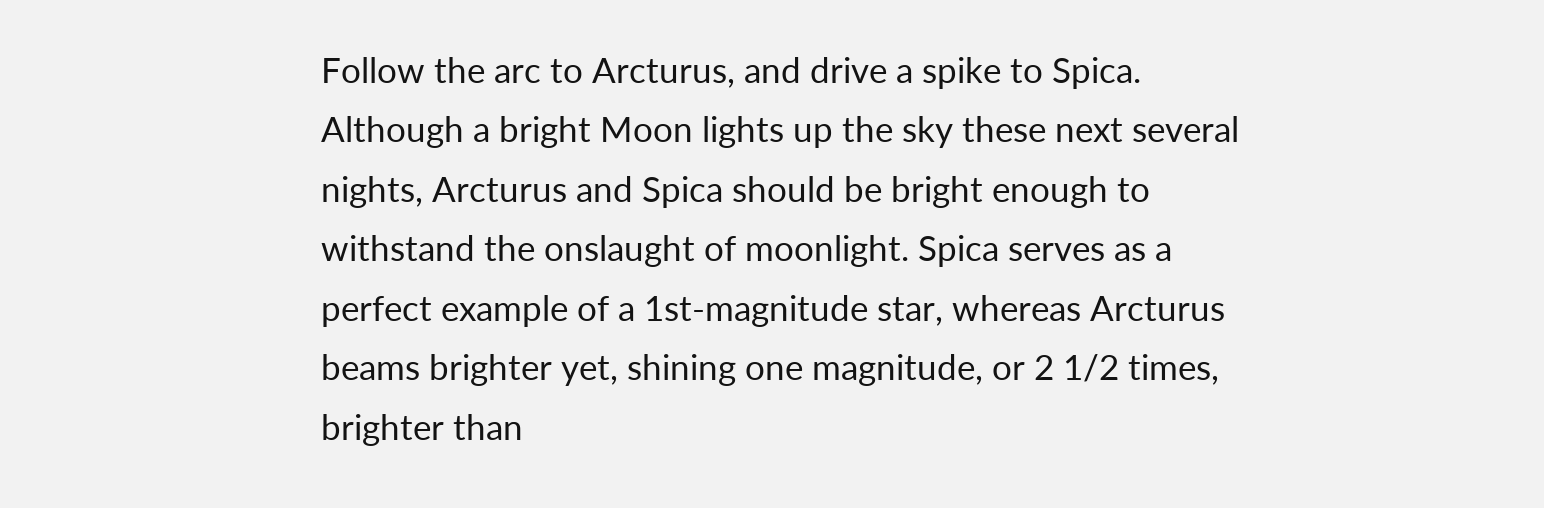Follow the arc to Arcturus, and drive a spike to Spica. Although a bright Moon lights up the sky these next several nights, Arcturus and Spica should be bright enough to withstand the onslaught of moonlight. Spica serves as a perfect example of a 1st-magnitude star, whereas Arcturus beams brighter yet, shining one magnitude, or 2 1/2 times, brighter than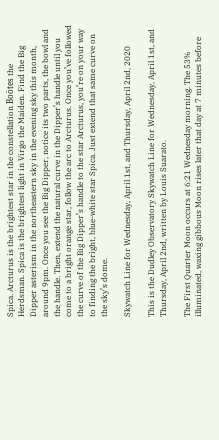Spica. Arcturus is the brightest star in the constellation Boötes the Herdsman. Spica is the brightest light in Virgo the Maiden. Find the Big Dipper asterism in the northeastern sky in the evening sky this month, around 9pm. Once you see the Big Dipper, notice its two parts, the bowl and the handle. Then, extend the natural curve in the Dipper’s handle until you come to a bright orange star, follow the arc to Arcturus. Once you’ve followed the curve of the Big Dipper’s handle to the star Arcturus, you’re on your way to finding the bright, blue-white star Spica. Just extend that same curve on the sky’s dome.

Skywatch Line for Wednesday, April 1st, and Thursday, April 2nd, 2020

This is the Dudley Observatory Skywatch Line for Wednesday, April 1st, and Thursday, April 2nd, written by Louis Suarato.

The First Quarter Moon occurs at 6:21 Wednesday morning. The 53% illuminated, waxing gibbous Moon rises later that day at 7 minutes before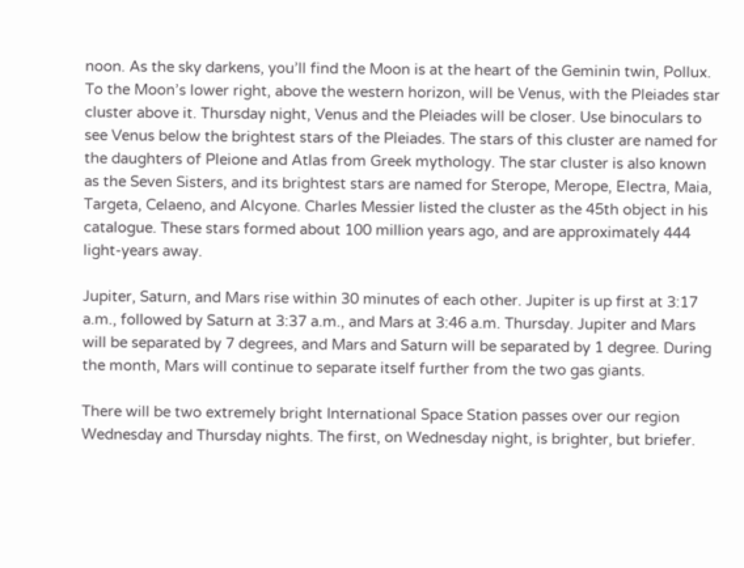noon. As the sky darkens, you’ll find the Moon is at the heart of the Geminin twin, Pollux. To the Moon’s lower right, above the western horizon, will be Venus, with the Pleiades star cluster above it. Thursday night, Venus and the Pleiades will be closer. Use binoculars to see Venus below the brightest stars of the Pleiades. The stars of this cluster are named for the daughters of Pleione and Atlas from Greek mythology. The star cluster is also known as the Seven Sisters, and its brightest stars are named for Sterope, Merope, Electra, Maia, Targeta, Celaeno, and Alcyone. Charles Messier listed the cluster as the 45th object in his catalogue. These stars formed about 100 million years ago, and are approximately 444 light-years away.

Jupiter, Saturn, and Mars rise within 30 minutes of each other. Jupiter is up first at 3:17 a.m., followed by Saturn at 3:37 a.m., and Mars at 3:46 a.m. Thursday. Jupiter and Mars will be separated by 7 degrees, and Mars and Saturn will be separated by 1 degree. During the month, Mars will continue to separate itself further from the two gas giants.

There will be two extremely bright International Space Station passes over our region Wednesday and Thursday nights. The first, on Wednesday night, is brighter, but briefer.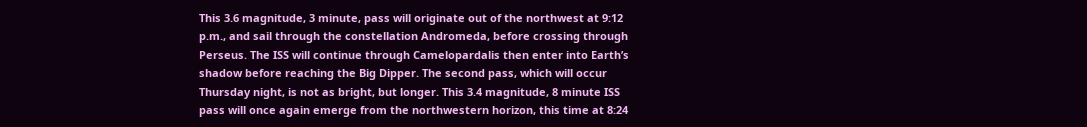This 3.6 magnitude, 3 minute, pass will originate out of the northwest at 9:12 p.m., and sail through the constellation Andromeda, before crossing through Perseus. The ISS will continue through Camelopardalis then enter into Earth’s shadow before reaching the Big Dipper. The second pass, which will occur Thursday night, is not as bright, but longer. This 3.4 magnitude, 8 minute ISS pass will once again emerge from the northwestern horizon, this time at 8:24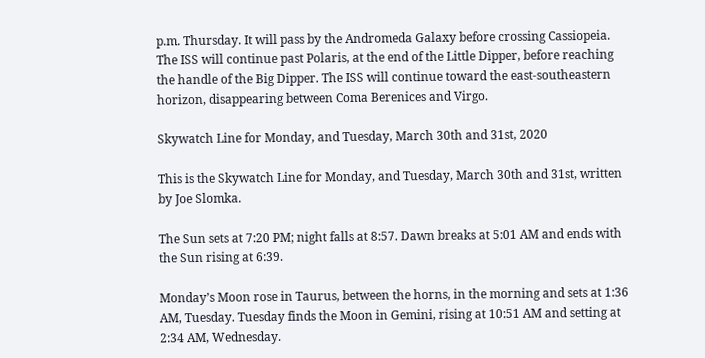p.m. Thursday. It will pass by the Andromeda Galaxy before crossing Cassiopeia. The ISS will continue past Polaris, at the end of the Little Dipper, before reaching the handle of the Big Dipper. The ISS will continue toward the east-southeastern horizon, disappearing between Coma Berenices and Virgo.

Skywatch Line for Monday, and Tuesday, March 30th and 31st, 2020

This is the Skywatch Line for Monday, and Tuesday, March 30th and 31st, written by Joe Slomka.

The Sun sets at 7:20 PM; night falls at 8:57. Dawn breaks at 5:01 AM and ends with the Sun rising at 6:39.

Monday’s Moon rose in Taurus, between the horns, in the morning and sets at 1:36 AM, Tuesday. Tuesday finds the Moon in Gemini, rising at 10:51 AM and setting at 2:34 AM, Wednesday.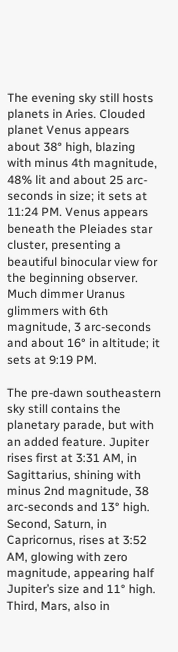The evening sky still hosts planets in Aries. Clouded planet Venus appears about 38° high, blazing with minus 4th magnitude, 48% lit and about 25 arc-seconds in size; it sets at 11:24 PM. Venus appears beneath the Pleiades star cluster, presenting a beautiful binocular view for the beginning observer. Much dimmer Uranus glimmers with 6th magnitude, 3 arc-seconds and about 16° in altitude; it sets at 9:19 PM.

The pre-dawn southeastern sky still contains the planetary parade, but with an added feature. Jupiter rises first at 3:31 AM, in Sagittarius, shining with minus 2nd magnitude, 38 arc-seconds and 13° high. Second, Saturn, in Capricornus, rises at 3:52 AM, glowing with zero magnitude, appearing half Jupiter’s size and 11° high. Third, Mars, also in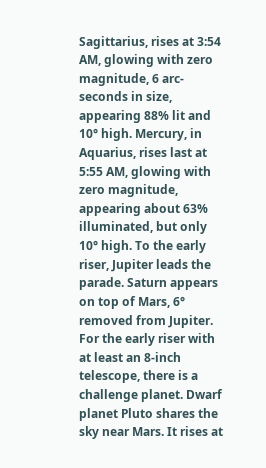Sagittarius, rises at 3:54 AM, glowing with zero magnitude, 6 arc-seconds in size, appearing 88% lit and 10° high. Mercury, in Aquarius, rises last at 5:55 AM, glowing with zero magnitude, appearing about 63% illuminated, but only 10° high. To the early riser, Jupiter leads the parade. Saturn appears on top of Mars, 6° removed from Jupiter. For the early riser with at least an 8-inch telescope, there is a challenge planet. Dwarf planet Pluto shares the sky near Mars. It rises at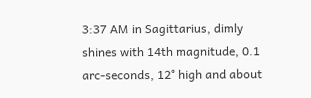3:37 AM in Sagittarius, dimly shines with 14th magnitude, 0.1 arc-seconds, 12° high and about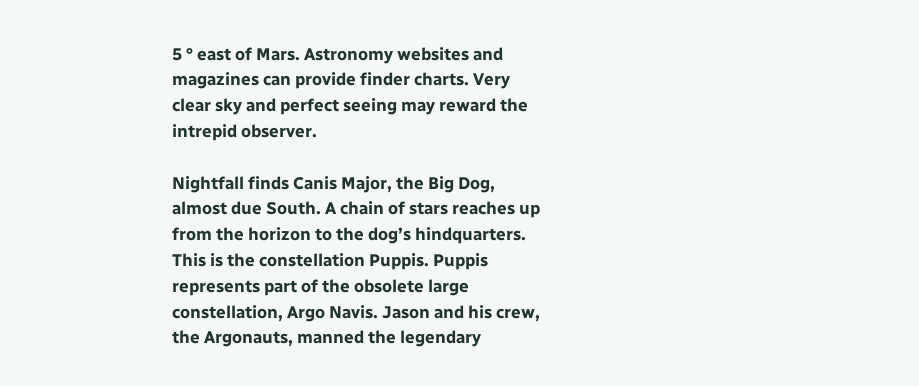5 ° east of Mars. Astronomy websites and magazines can provide finder charts. Very clear sky and perfect seeing may reward the intrepid observer.

Nightfall finds Canis Major, the Big Dog, almost due South. A chain of stars reaches up from the horizon to the dog’s hindquarters. This is the constellation Puppis. Puppis represents part of the obsolete large constellation, Argo Navis. Jason and his crew, the Argonauts, manned the legendary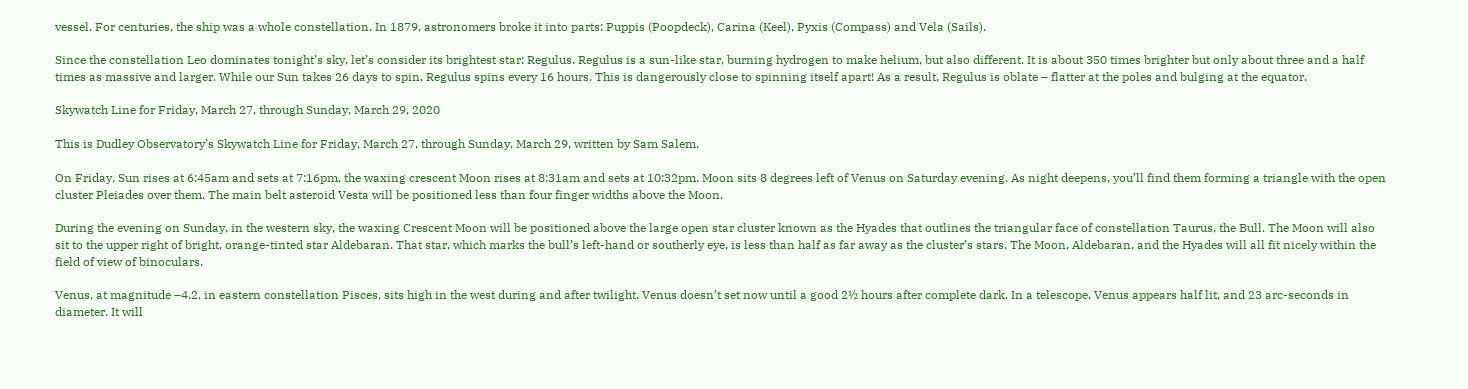vessel. For centuries, the ship was a whole constellation. In 1879, astronomers broke it into parts: Puppis (Poopdeck), Carina (Keel), Pyxis (Compass) and Vela (Sails).

Since the constellation Leo dominates tonight’s sky, let’s consider its brightest star: Regulus. Regulus is a sun-like star, burning hydrogen to make helium, but also different. It is about 350 times brighter but only about three and a half times as massive and larger. While our Sun takes 26 days to spin, Regulus spins every 16 hours. This is dangerously close to spinning itself apart! As a result, Regulus is oblate – flatter at the poles and bulging at the equator.

Skywatch Line for Friday, March 27, through Sunday, March 29, 2020

This is Dudley Observatory’s Skywatch Line for Friday, March 27, through Sunday, March 29, written by Sam Salem.

On Friday, Sun rises at 6:45am and sets at 7:16pm, the waxing crescent Moon rises at 8:31am and sets at 10:32pm. Moon sits 8 degrees left of Venus on Saturday evening. As night deepens, you’ll find them forming a triangle with the open cluster Pleiades over them. The main belt asteroid Vesta will be positioned less than four finger widths above the Moon.

During the evening on Sunday, in the western sky, the waxing Crescent Moon will be positioned above the large open star cluster known as the Hyades that outlines the triangular face of constellation Taurus, the Bull. The Moon will also sit to the upper right of bright, orange-tinted star Aldebaran. That star, which marks the bull’s left-hand or southerly eye, is less than half as far away as the cluster’s stars. The Moon, Aldebaran, and the Hyades will all fit nicely within the field of view of binoculars.

Venus, at magnitude –4.2, in eastern constellation Pisces, sits high in the west during and after twilight. Venus doesn’t set now until a good 2½ hours after complete dark. In a telescope, Venus appears half lit, and 23 arc-seconds in diameter. It will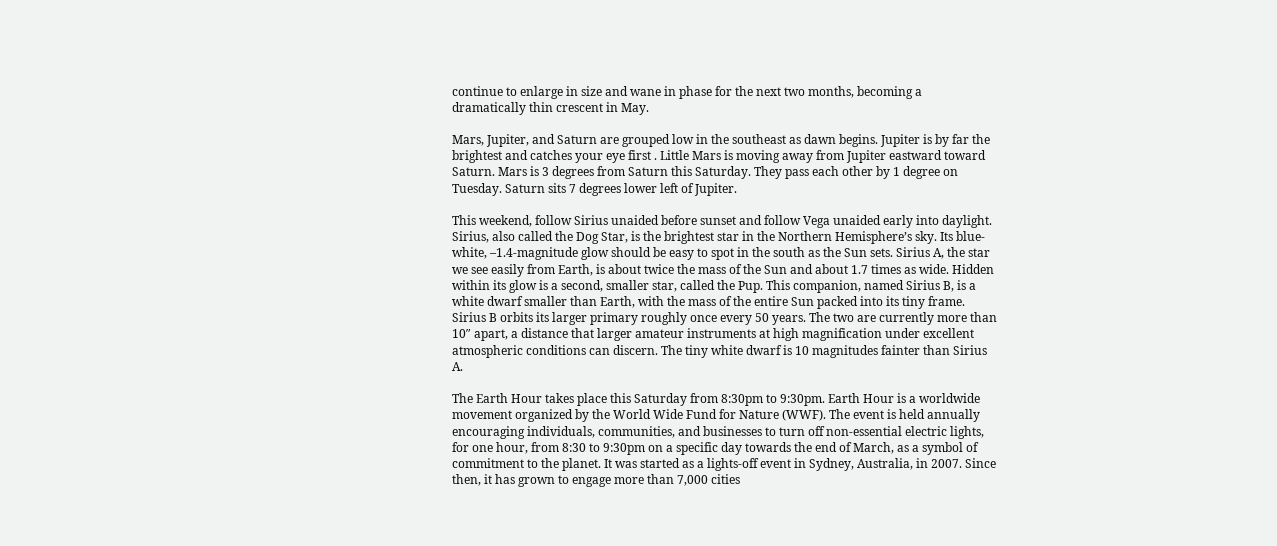continue to enlarge in size and wane in phase for the next two months, becoming a dramatically thin crescent in May.

Mars, Jupiter, and Saturn are grouped low in the southeast as dawn begins. Jupiter is by far the brightest and catches your eye first . Little Mars is moving away from Jupiter eastward toward Saturn. Mars is 3 degrees from Saturn this Saturday. They pass each other by 1 degree on Tuesday. Saturn sits 7 degrees lower left of Jupiter.

This weekend, follow Sirius unaided before sunset and follow Vega unaided early into daylight. Sirius, also called the Dog Star, is the brightest star in the Northern Hemisphere’s sky. Its blue-white, –1.4-magnitude glow should be easy to spot in the south as the Sun sets. Sirius A, the star we see easily from Earth, is about twice the mass of the Sun and about 1.7 times as wide. Hidden within its glow is a second, smaller star, called the Pup. This companion, named Sirius B, is a white dwarf smaller than Earth, with the mass of the entire Sun packed into its tiny frame. Sirius B orbits its larger primary roughly once every 50 years. The two are currently more than 10″ apart, a distance that larger amateur instruments at high magnification under excellent atmospheric conditions can discern. The tiny white dwarf is 10 magnitudes fainter than Sirius A.

The Earth Hour takes place this Saturday from 8:30pm to 9:30pm. Earth Hour is a worldwide movement organized by the World Wide Fund for Nature (WWF). The event is held annually encouraging individuals, communities, and businesses to turn off non-essential electric lights, for one hour, from 8:30 to 9:30pm on a specific day towards the end of March, as a symbol of commitment to the planet. It was started as a lights-off event in Sydney, Australia, in 2007. Since then, it has grown to engage more than 7,000 cities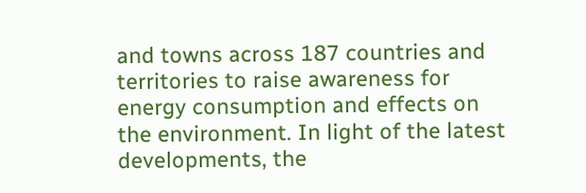and towns across 187 countries and territories to raise awareness for energy consumption and effects on the environment. In light of the latest developments, the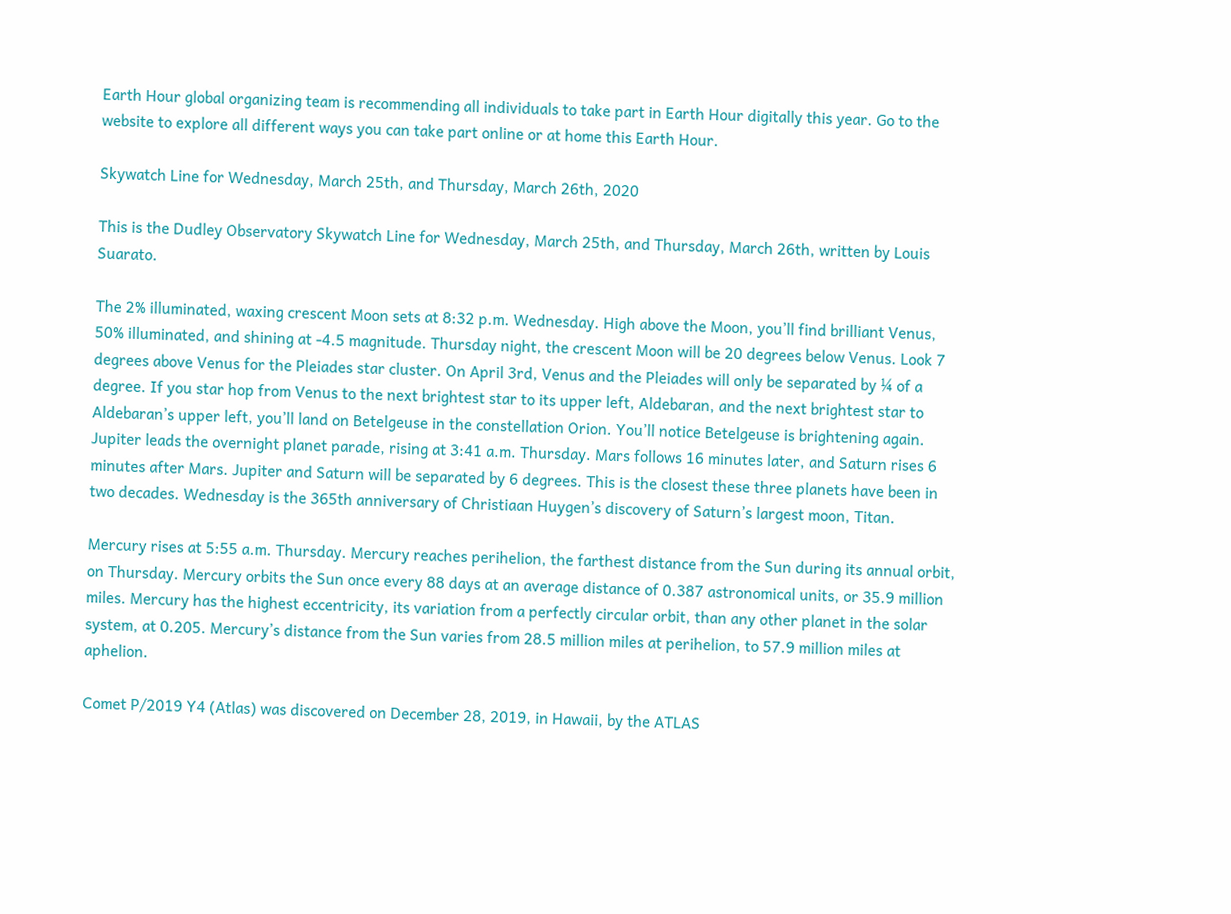Earth Hour global organizing team is recommending all individuals to take part in Earth Hour digitally this year. Go to the website to explore all different ways you can take part online or at home this Earth Hour.

Skywatch Line for Wednesday, March 25th, and Thursday, March 26th, 2020

This is the Dudley Observatory Skywatch Line for Wednesday, March 25th, and Thursday, March 26th, written by Louis Suarato.

The 2% illuminated, waxing crescent Moon sets at 8:32 p.m. Wednesday. High above the Moon, you’ll find brilliant Venus, 50% illuminated, and shining at -4.5 magnitude. Thursday night, the crescent Moon will be 20 degrees below Venus. Look 7 degrees above Venus for the Pleiades star cluster. On April 3rd, Venus and the Pleiades will only be separated by ¼ of a degree. If you star hop from Venus to the next brightest star to its upper left, Aldebaran, and the next brightest star to Aldebaran’s upper left, you’ll land on Betelgeuse in the constellation Orion. You’ll notice Betelgeuse is brightening again. Jupiter leads the overnight planet parade, rising at 3:41 a.m. Thursday. Mars follows 16 minutes later, and Saturn rises 6 minutes after Mars. Jupiter and Saturn will be separated by 6 degrees. This is the closest these three planets have been in two decades. Wednesday is the 365th anniversary of Christiaan Huygen’s discovery of Saturn’s largest moon, Titan.

Mercury rises at 5:55 a.m. Thursday. Mercury reaches perihelion, the farthest distance from the Sun during its annual orbit, on Thursday. Mercury orbits the Sun once every 88 days at an average distance of 0.387 astronomical units, or 35.9 million miles. Mercury has the highest eccentricity, its variation from a perfectly circular orbit, than any other planet in the solar system, at 0.205. Mercury’s distance from the Sun varies from 28.5 million miles at perihelion, to 57.9 million miles at aphelion.

Comet P/2019 Y4 (Atlas) was discovered on December 28, 2019, in Hawaii, by the ATLAS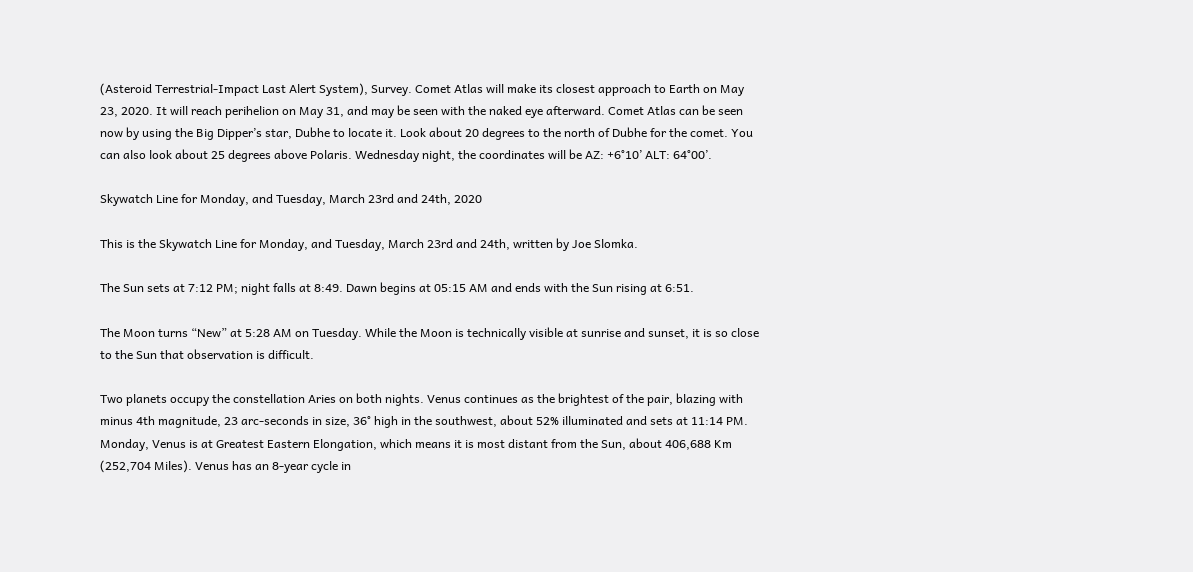(Asteroid Terrestrial-Impact Last Alert System), Survey. Comet Atlas will make its closest approach to Earth on May 23, 2020. It will reach perihelion on May 31, and may be seen with the naked eye afterward. Comet Atlas can be seen now by using the Big Dipper’s star, Dubhe to locate it. Look about 20 degrees to the north of Dubhe for the comet. You can also look about 25 degrees above Polaris. Wednesday night, the coordinates will be AZ: +6°10’ ALT: 64°00’.

Skywatch Line for Monday, and Tuesday, March 23rd and 24th, 2020

This is the Skywatch Line for Monday, and Tuesday, March 23rd and 24th, written by Joe Slomka.

The Sun sets at 7:12 PM; night falls at 8:49. Dawn begins at 05:15 AM and ends with the Sun rising at 6:51.

The Moon turns “New” at 5:28 AM on Tuesday. While the Moon is technically visible at sunrise and sunset, it is so close to the Sun that observation is difficult.

Two planets occupy the constellation Aries on both nights. Venus continues as the brightest of the pair, blazing with minus 4th magnitude, 23 arc-seconds in size, 36° high in the southwest, about 52% illuminated and sets at 11:14 PM. Monday, Venus is at Greatest Eastern Elongation, which means it is most distant from the Sun, about 406,688 Km (252,704 Miles). Venus has an 8-year cycle in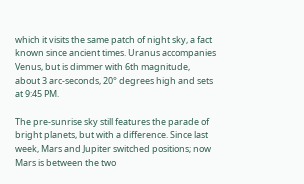which it visits the same patch of night sky, a fact known since ancient times. Uranus accompanies Venus, but is dimmer with 6th magnitude, about 3 arc-seconds, 20° degrees high and sets at 9:45 PM.

The pre-sunrise sky still features the parade of bright planets, but with a difference. Since last week, Mars and Jupiter switched positions; now Mars is between the two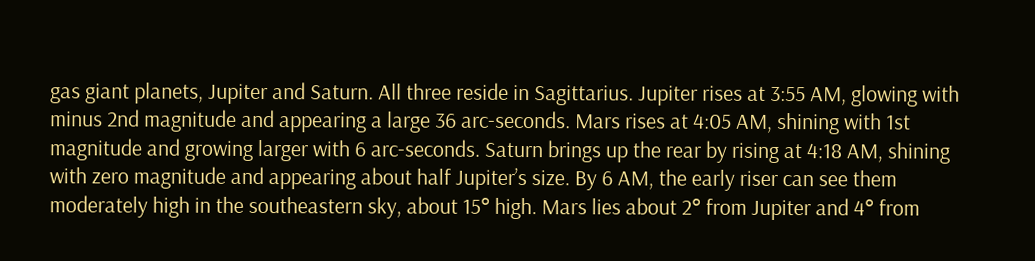gas giant planets, Jupiter and Saturn. All three reside in Sagittarius. Jupiter rises at 3:55 AM, glowing with minus 2nd magnitude and appearing a large 36 arc-seconds. Mars rises at 4:05 AM, shining with 1st magnitude and growing larger with 6 arc-seconds. Saturn brings up the rear by rising at 4:18 AM, shining with zero magnitude and appearing about half Jupiter’s size. By 6 AM, the early riser can see them moderately high in the southeastern sky, about 15° high. Mars lies about 2° from Jupiter and 4° from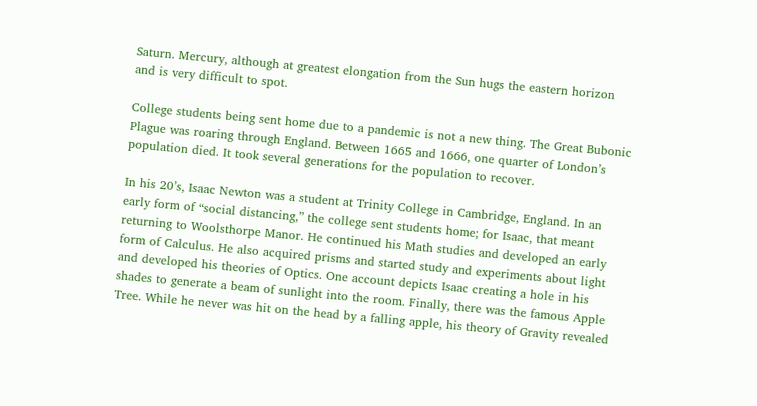Saturn. Mercury, although at greatest elongation from the Sun hugs the eastern horizon and is very difficult to spot.

College students being sent home due to a pandemic is not a new thing. The Great Bubonic Plague was roaring through England. Between 1665 and 1666, one quarter of London’s population died. It took several generations for the population to recover.

In his 20’s, Isaac Newton was a student at Trinity College in Cambridge, England. In an early form of “social distancing,” the college sent students home; for Isaac, that meant returning to Woolsthorpe Manor. He continued his Math studies and developed an early form of Calculus. He also acquired prisms and started study and experiments about light and developed his theories of Optics. One account depicts Isaac creating a hole in his shades to generate a beam of sunlight into the room. Finally, there was the famous Apple Tree. While he never was hit on the head by a falling apple, his theory of Gravity revealed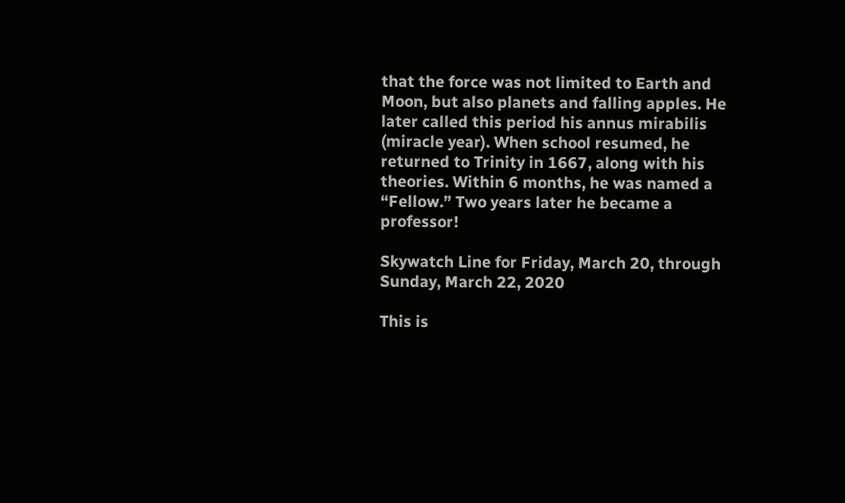that the force was not limited to Earth and Moon, but also planets and falling apples. He later called this period his annus mirabilis (miracle year). When school resumed, he returned to Trinity in 1667, along with his theories. Within 6 months, he was named a “Fellow.” Two years later he became a professor!

Skywatch Line for Friday, March 20, through Sunday, March 22, 2020

This is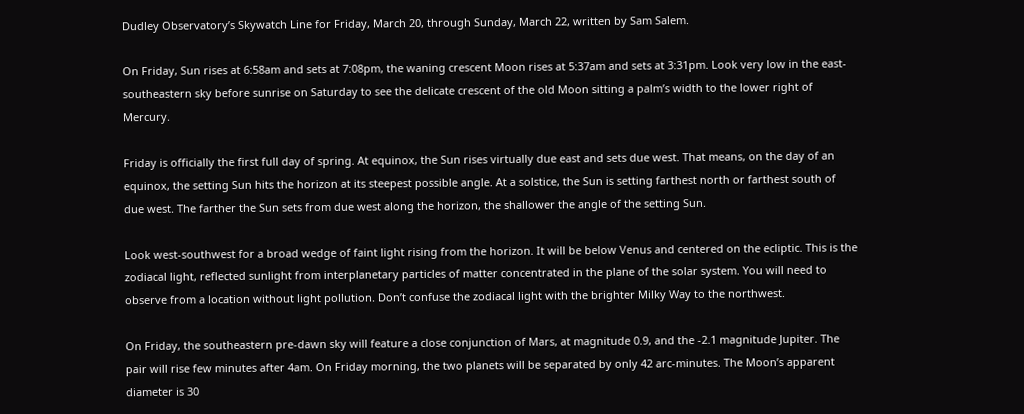Dudley Observatory’s Skywatch Line for Friday, March 20, through Sunday, March 22, written by Sam Salem.

On Friday, Sun rises at 6:58am and sets at 7:08pm, the waning crescent Moon rises at 5:37am and sets at 3:31pm. Look very low in the east-southeastern sky before sunrise on Saturday to see the delicate crescent of the old Moon sitting a palm’s width to the lower right of Mercury.

Friday is officially the first full day of spring. At equinox, the Sun rises virtually due east and sets due west. That means, on the day of an equinox, the setting Sun hits the horizon at its steepest possible angle. At a solstice, the Sun is setting farthest north or farthest south of due west. The farther the Sun sets from due west along the horizon, the shallower the angle of the setting Sun.

Look west-southwest for a broad wedge of faint light rising from the horizon. It will be below Venus and centered on the ecliptic. This is the zodiacal light, reflected sunlight from interplanetary particles of matter concentrated in the plane of the solar system. You will need to observe from a location without light pollution. Don’t confuse the zodiacal light with the brighter Milky Way to the northwest.

On Friday, the southeastern pre-dawn sky will feature a close conjunction of Mars, at magnitude 0.9, and the -2.1 magnitude Jupiter. The pair will rise few minutes after 4am. On Friday morning, the two planets will be separated by only 42 arc-minutes. The Moon’s apparent diameter is 30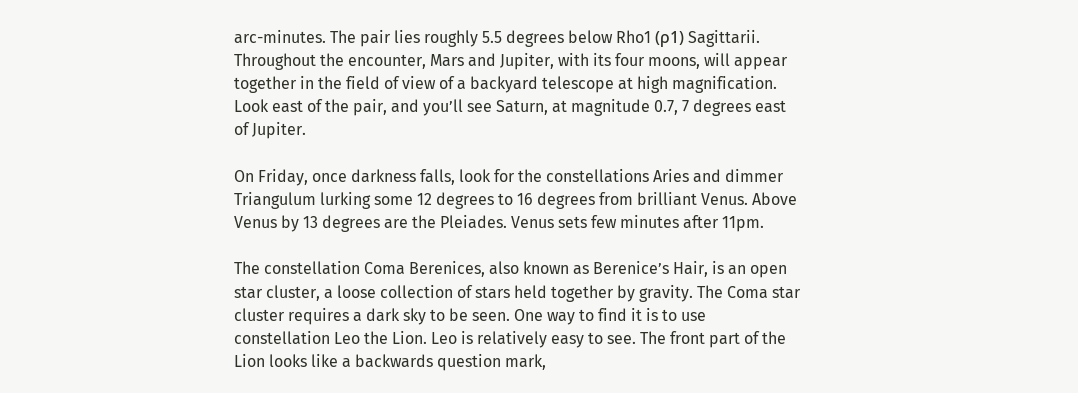arc-minutes. The pair lies roughly 5.5 degrees below Rho1 (ρ1) Sagittarii. Throughout the encounter, Mars and Jupiter, with its four moons, will appear together in the field of view of a backyard telescope at high magnification. Look east of the pair, and you’ll see Saturn, at magnitude 0.7, 7 degrees east of Jupiter.

On Friday, once darkness falls, look for the constellations Aries and dimmer Triangulum lurking some 12 degrees to 16 degrees from brilliant Venus. Above Venus by 13 degrees are the Pleiades. Venus sets few minutes after 11pm.

The constellation Coma Berenices, also known as Berenice’s Hair, is an open star cluster, a loose collection of stars held together by gravity. The Coma star cluster requires a dark sky to be seen. One way to find it is to use constellation Leo the Lion. Leo is relatively easy to see. The front part of the Lion looks like a backwards question mark,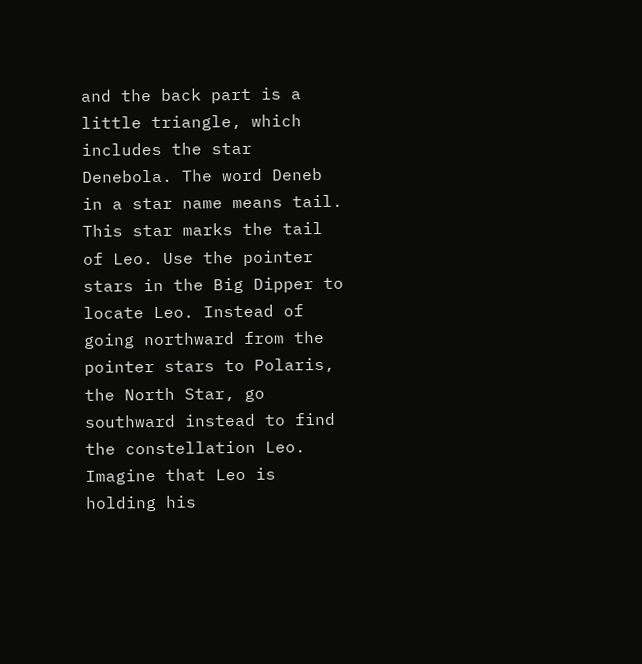and the back part is a little triangle, which includes the star Denebola. The word Deneb in a star name means tail. This star marks the tail of Leo. Use the pointer stars in the Big Dipper to locate Leo. Instead of going northward from the pointer stars to Polaris, the North Star, go southward instead to find the constellation Leo. Imagine that Leo is holding his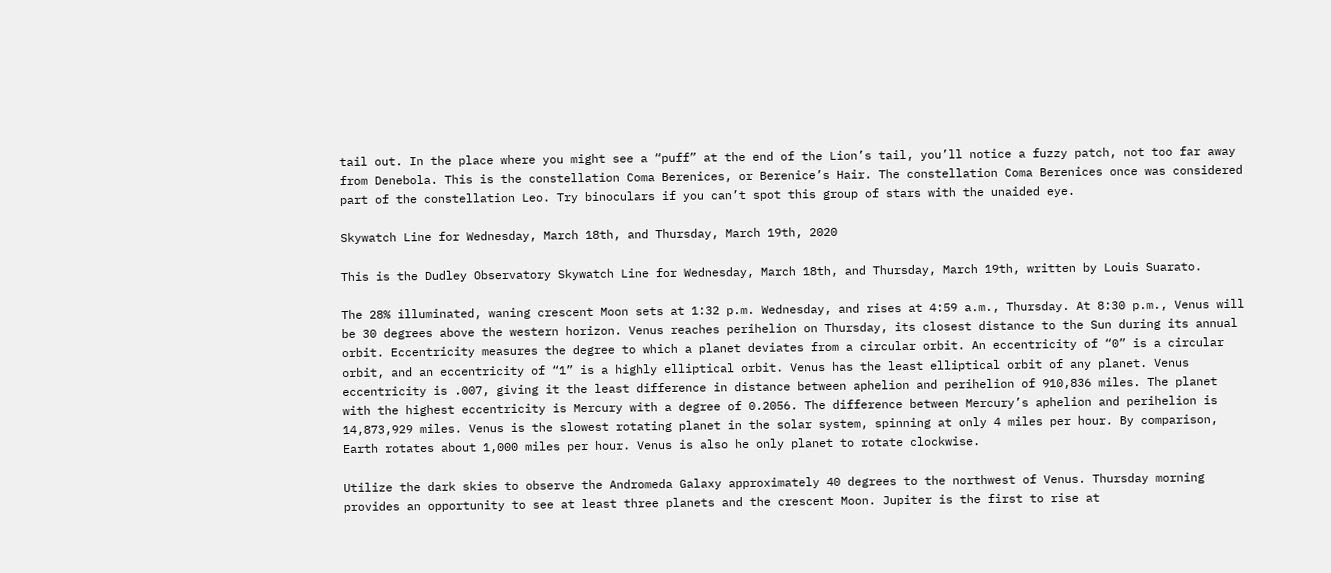tail out. In the place where you might see a “puff” at the end of the Lion’s tail, you’ll notice a fuzzy patch, not too far away from Denebola. This is the constellation Coma Berenices, or Berenice’s Hair. The constellation Coma Berenices once was considered part of the constellation Leo. Try binoculars if you can’t spot this group of stars with the unaided eye.

Skywatch Line for Wednesday, March 18th, and Thursday, March 19th, 2020

This is the Dudley Observatory Skywatch Line for Wednesday, March 18th, and Thursday, March 19th, written by Louis Suarato.

The 28% illuminated, waning crescent Moon sets at 1:32 p.m. Wednesday, and rises at 4:59 a.m., Thursday. At 8:30 p.m., Venus will be 30 degrees above the western horizon. Venus reaches perihelion on Thursday, its closest distance to the Sun during its annual orbit. Eccentricity measures the degree to which a planet deviates from a circular orbit. An eccentricity of “0” is a circular orbit, and an eccentricity of “1” is a highly elliptical orbit. Venus has the least elliptical orbit of any planet. Venus eccentricity is .007, giving it the least difference in distance between aphelion and perihelion of 910,836 miles. The planet with the highest eccentricity is Mercury with a degree of 0.2056. The difference between Mercury’s aphelion and perihelion is 14,873,929 miles. Venus is the slowest rotating planet in the solar system, spinning at only 4 miles per hour. By comparison, Earth rotates about 1,000 miles per hour. Venus is also he only planet to rotate clockwise.

Utilize the dark skies to observe the Andromeda Galaxy approximately 40 degrees to the northwest of Venus. Thursday morning provides an opportunity to see at least three planets and the crescent Moon. Jupiter is the first to rise at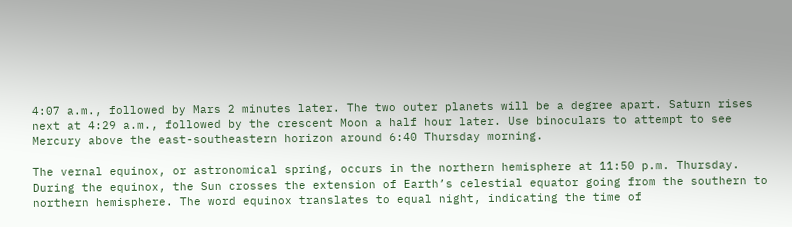4:07 a.m., followed by Mars 2 minutes later. The two outer planets will be a degree apart. Saturn rises next at 4:29 a.m., followed by the crescent Moon a half hour later. Use binoculars to attempt to see Mercury above the east-southeastern horizon around 6:40 Thursday morning.

The vernal equinox, or astronomical spring, occurs in the northern hemisphere at 11:50 p.m. Thursday. During the equinox, the Sun crosses the extension of Earth’s celestial equator going from the southern to northern hemisphere. The word equinox translates to equal night, indicating the time of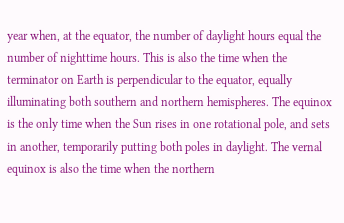year when, at the equator, the number of daylight hours equal the number of nighttime hours. This is also the time when the terminator on Earth is perpendicular to the equator, equally illuminating both southern and northern hemispheres. The equinox is the only time when the Sun rises in one rotational pole, and sets in another, temporarily putting both poles in daylight. The vernal equinox is also the time when the northern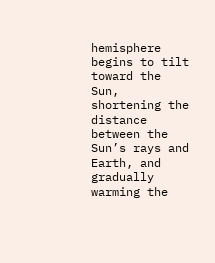hemisphere begins to tilt toward the Sun, shortening the distance between the Sun’s rays and Earth, and gradually warming the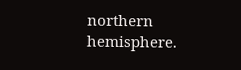northern hemisphere.